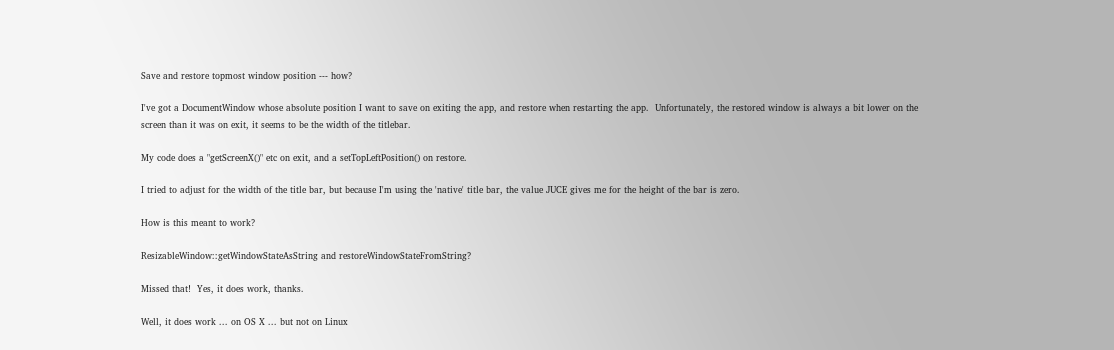Save and restore topmost window position --- how?

I've got a DocumentWindow whose absolute position I want to save on exiting the app, and restore when restarting the app.  Unfortunately, the restored window is always a bit lower on the screen than it was on exit, it seems to be the width of the titlebar.

My code does a "getScreenX()" etc on exit, and a setTopLeftPosition() on restore.

I tried to adjust for the width of the title bar, but because I'm using the 'native' title bar, the value JUCE gives me for the height of the bar is zero.

How is this meant to work?

ResizableWindow::getWindowStateAsString and restoreWindowStateFromString?

Missed that!  Yes, it does work, thanks.

Well, it does work ... on OS X ... but not on Linux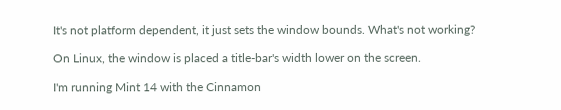It's not platform dependent, it just sets the window bounds. What's not working?

On Linux, the window is placed a title-bar's width lower on the screen.

I'm running Mint 14 with the Cinnamon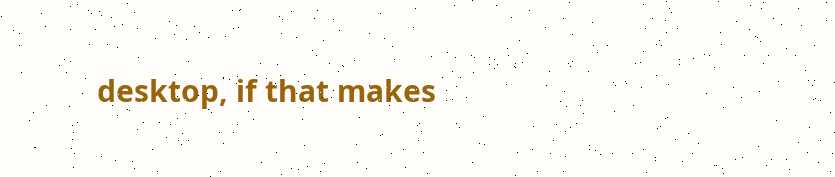desktop, if that makes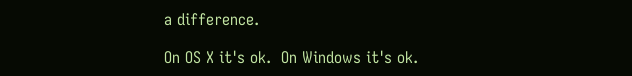a difference.

On OS X it's ok.  On Windows it's ok.